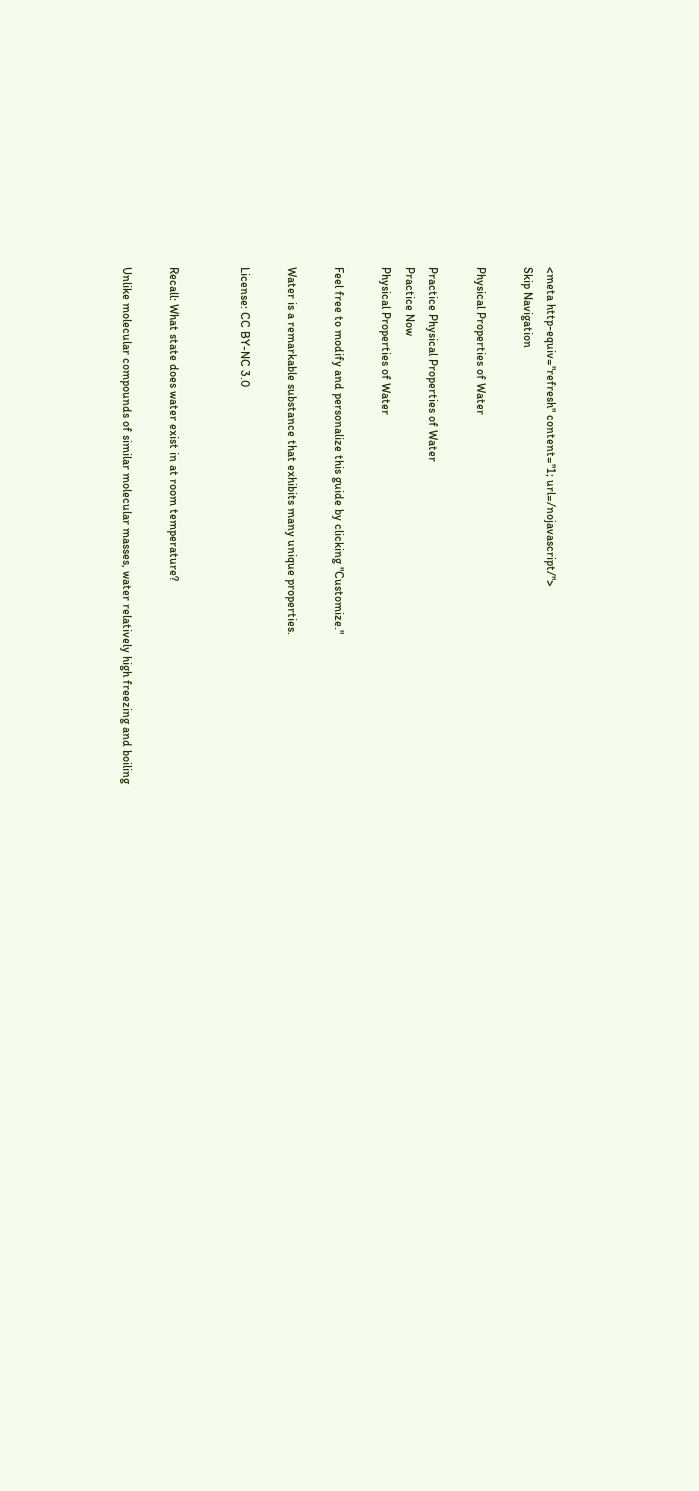<meta http-equiv="refresh" content="1; url=/nojavascript/">
Skip Navigation

Physical Properties of Water

Practice Physical Properties of Water
Practice Now
Physical Properties of Water

Feel free to modify and personalize this guide by clicking "Customize."

Water is a remarkable substance that exhibits many unique properties.

License: CC BY-NC 3.0


Recall: What state does water exist in at room temperature?

Unlike molecular compounds of similar molecular masses, water relatively high freezing and boiling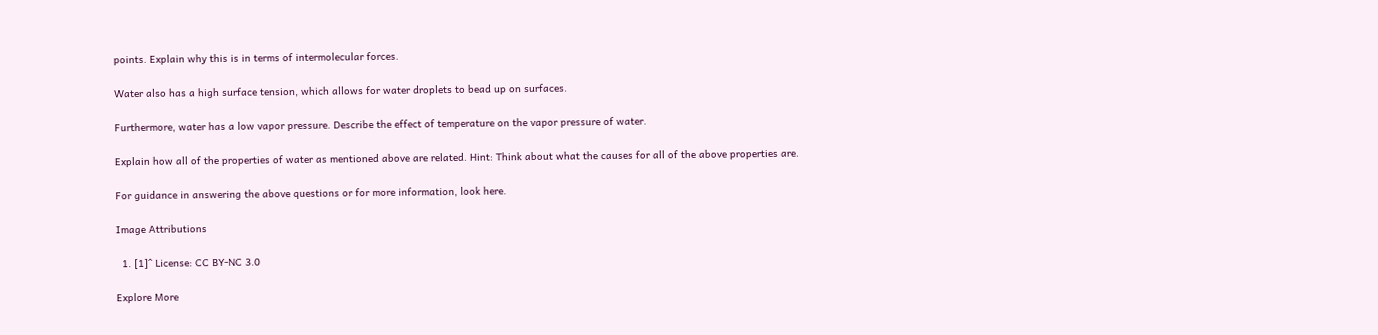points. Explain why this is in terms of intermolecular forces.

Water also has a high surface tension, which allows for water droplets to bead up on surfaces.

Furthermore, water has a low vapor pressure. Describe the effect of temperature on the vapor pressure of water.

Explain how all of the properties of water as mentioned above are related. Hint: Think about what the causes for all of the above properties are.

For guidance in answering the above questions or for more information, look here.

Image Attributions

  1. [1]^ License: CC BY-NC 3.0

Explore More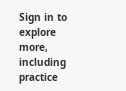Sign in to explore more, including practice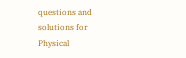questions and solutions for Physical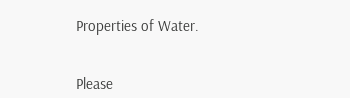Properties of Water.


Please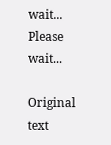wait...
Please wait...

Original text